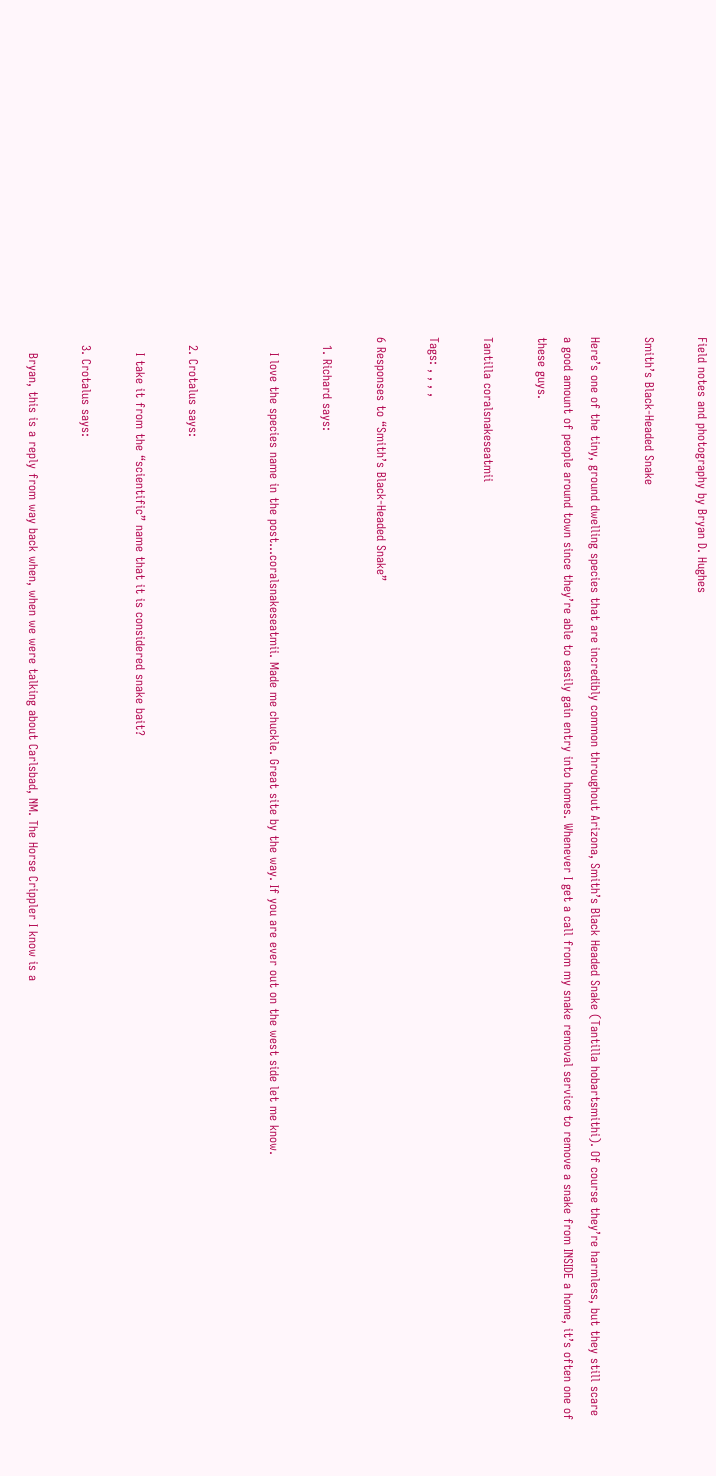Field notes and photography by Bryan D. Hughes

Smith’s Black-Headed Snake

Here’s one of the tiny, ground dwelling species that are incredibly common throughout Arizona, Smith’s Black Headed Snake (Tantilla hobartsmithi). Of course they’re harmless, but they still scare a good amount of people around town since they’re able to easily gain entry into homes. Whenever I get a call from my snake removal service to remove a snake from INSIDE a home, it’s often one of these guys.

Tantilla coralsnakeseatmii

Tags: , , , ,

6 Responses to “Smith’s Black-Headed Snake”

  1. Richard says:

    I love the species name in the post…coralsnakeseatmii. Made me chuckle. Great site by the way. If you are ever out on the west side let me know.


  2. Crotalus says:

    I take it from the “scientific” name that it is considered snake bait?

  3. Crotalus says:

    Bryan, this is a reply from way back when, when we were talking about Carlsbad, NM. The Horse Crippler I know is a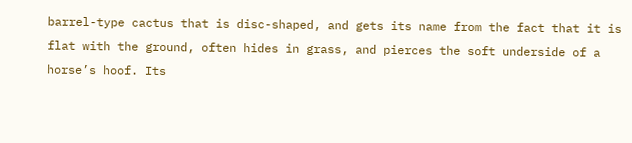barrel-type cactus that is disc-shaped, and gets its name from the fact that it is flat with the ground, often hides in grass, and pierces the soft underside of a horse’s hoof. Its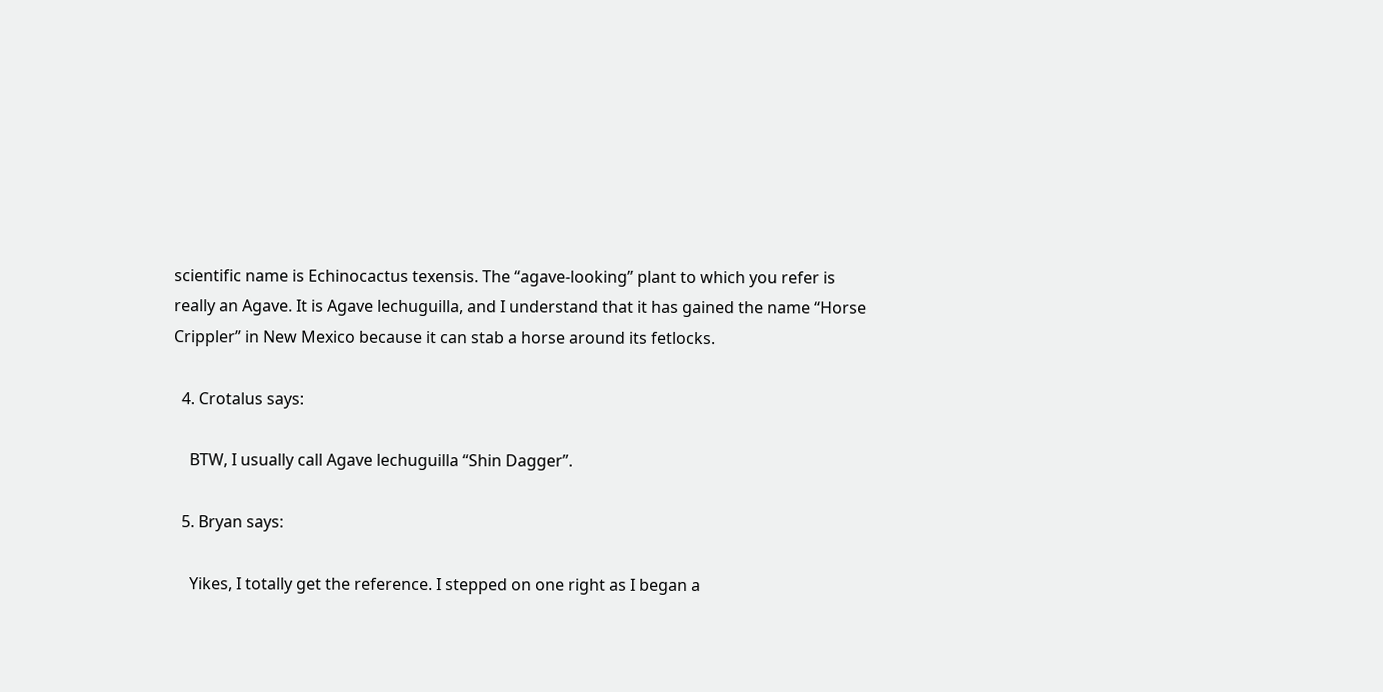scientific name is Echinocactus texensis. The “agave-looking” plant to which you refer is really an Agave. It is Agave lechuguilla, and I understand that it has gained the name “Horse Crippler” in New Mexico because it can stab a horse around its fetlocks.

  4. Crotalus says:

    BTW, I usually call Agave lechuguilla “Shin Dagger”.

  5. Bryan says:

    Yikes, I totally get the reference. I stepped on one right as I began a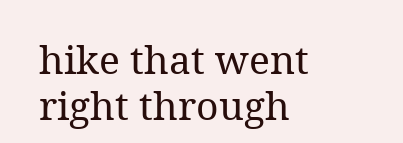hike that went right through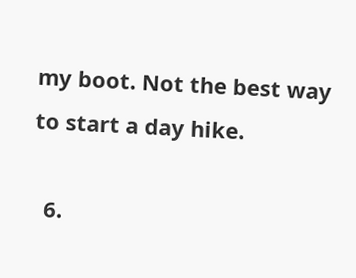my boot. Not the best way to start a day hike.

  6.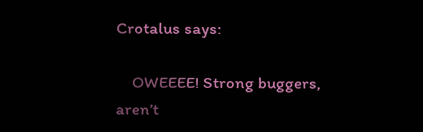Crotalus says:

    OWEEEE! Strong buggers, aren’t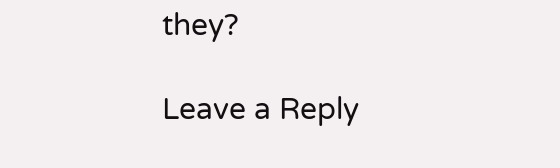they?

Leave a Reply